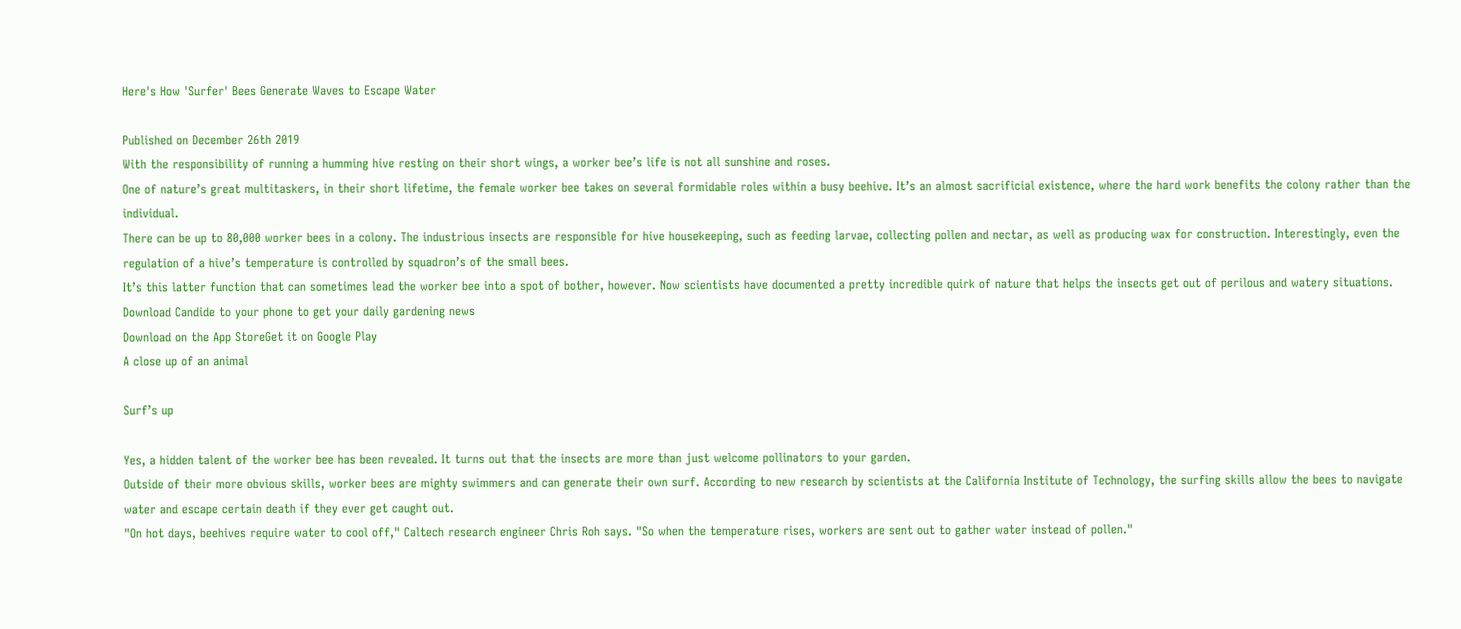Here's How 'Surfer' Bees Generate Waves to Escape Water

Published on December 26th 2019
With the responsibility of running a humming hive resting on their short wings, a worker bee’s life is not all sunshine and roses.
One of nature’s great multitaskers, in their short lifetime, the female worker bee takes on several formidable roles within a busy beehive. It’s an almost sacrificial existence, where the hard work benefits the colony rather than the individual.
There can be up to 80,000 worker bees in a colony. The industrious insects are responsible for hive housekeeping, such as feeding larvae, collecting pollen and nectar, as well as producing wax for construction. Interestingly, even the regulation of a hive’s temperature is controlled by squadron’s of the small bees.
It’s this latter function that can sometimes lead the worker bee into a spot of bother, however. Now scientists have documented a pretty incredible quirk of nature that helps the insects get out of perilous and watery situations.
Download Candide to your phone to get your daily gardening news
Download on the App StoreGet it on Google Play
A close up of an animal

Surf’s up

Yes, a hidden talent of the worker bee has been revealed. It turns out that the insects are more than just welcome pollinators to your garden.
Outside of their more obvious skills, worker bees are mighty swimmers and can generate their own surf. According to new research by scientists at the California Institute of Technology, the surfing skills allow the bees to navigate water and escape certain death if they ever get caught out.
"On hot days, beehives require water to cool off," Caltech research engineer Chris Roh says. "So when the temperature rises, workers are sent out to gather water instead of pollen."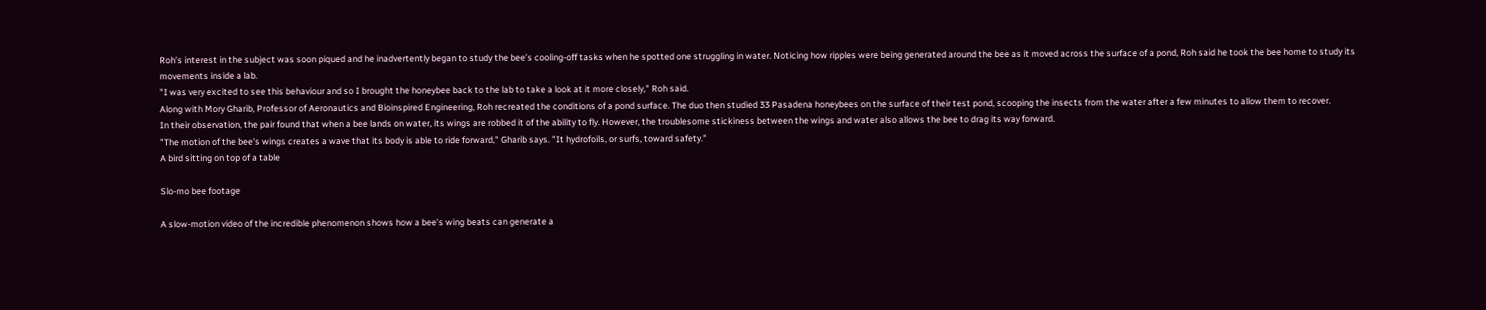Roh’s interest in the subject was soon piqued and he inadvertently began to study the bee’s cooling-off tasks when he spotted one struggling in water. Noticing how ripples were being generated around the bee as it moved across the surface of a pond, Roh said he took the bee home to study its movements inside a lab.
"I was very excited to see this behaviour and so I brought the honeybee back to the lab to take a look at it more closely," Roh said.
Along with Mory Gharib, Professor of Aeronautics and Bioinspired Engineering, Roh recreated the conditions of a pond surface. The duo then studied 33 Pasadena honeybees on the surface of their test pond, scooping the insects from the water after a few minutes to allow them to recover.
In their observation, the pair found that when a bee lands on water, its wings are robbed it of the ability to fly. However, the troublesome stickiness between the wings and water also allows the bee to drag its way forward.
"The motion of the bee's wings creates a wave that its body is able to ride forward," Gharib says. "It hydrofoils, or surfs, toward safety."
A bird sitting on top of a table

Slo-mo bee footage

A slow-motion video of the incredible phenomenon shows how a bee’s wing beats can generate a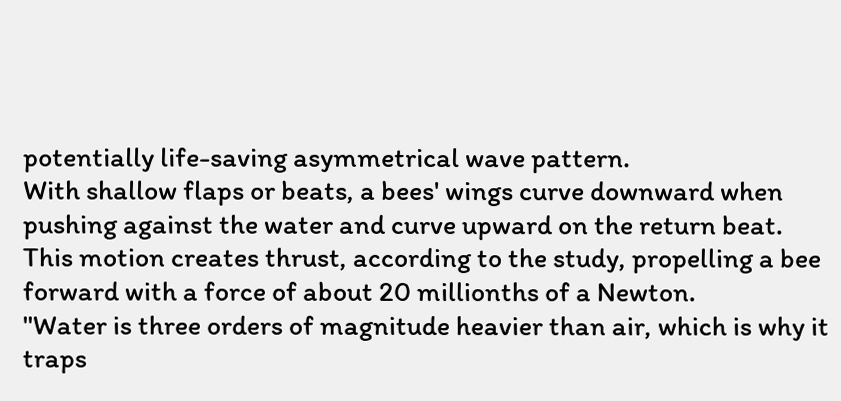potentially life-saving asymmetrical wave pattern.
With shallow flaps or beats, a bees' wings curve downward when pushing against the water and curve upward on the return beat.
This motion creates thrust, according to the study, propelling a bee forward with a force of about 20 millionths of a Newton.
"Water is three orders of magnitude heavier than air, which is why it traps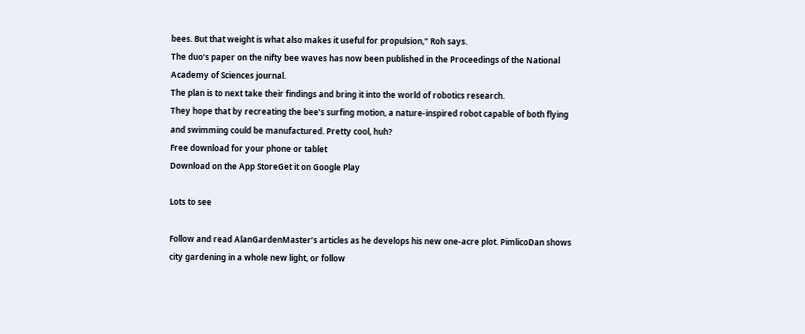bees. But that weight is what also makes it useful for propulsion," Roh says.
The duo’s paper on the nifty bee waves has now been published in the Proceedings of the National Academy of Sciences journal.
The plan is to next take their findings and bring it into the world of robotics research.
They hope that by recreating the bee’s surfing motion, a nature-inspired robot capable of both flying and swimming could be manufactured. Pretty cool, huh?
Free download for your phone or tablet
Download on the App StoreGet it on Google Play

Lots to see

Follow and read AlanGardenMaster’s articles as he develops his new one-acre plot. PimlicoDan shows city gardening in a whole new light, or follow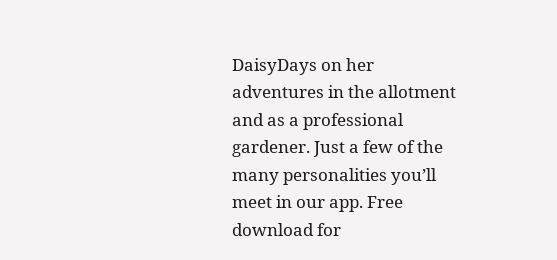DaisyDays on her adventures in the allotment and as a professional gardener. Just a few of the many personalities you’ll meet in our app. Free download for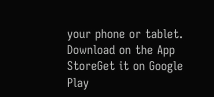your phone or tablet.
Download on the App StoreGet it on Google Play